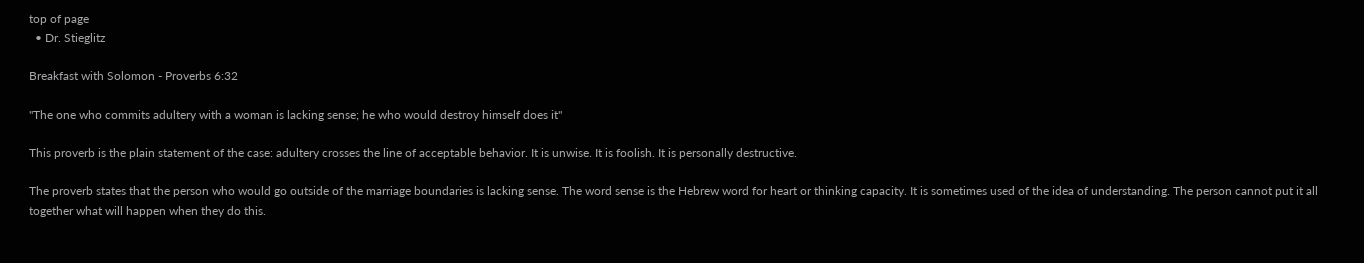top of page
  • Dr. Stieglitz

Breakfast with Solomon - Proverbs 6:32

"The one who commits adultery with a woman is lacking sense; he who would destroy himself does it"

This proverb is the plain statement of the case: adultery crosses the line of acceptable behavior. It is unwise. It is foolish. It is personally destructive.

The proverb states that the person who would go outside of the marriage boundaries is lacking sense. The word sense is the Hebrew word for heart or thinking capacity. It is sometimes used of the idea of understanding. The person cannot put it all together what will happen when they do this.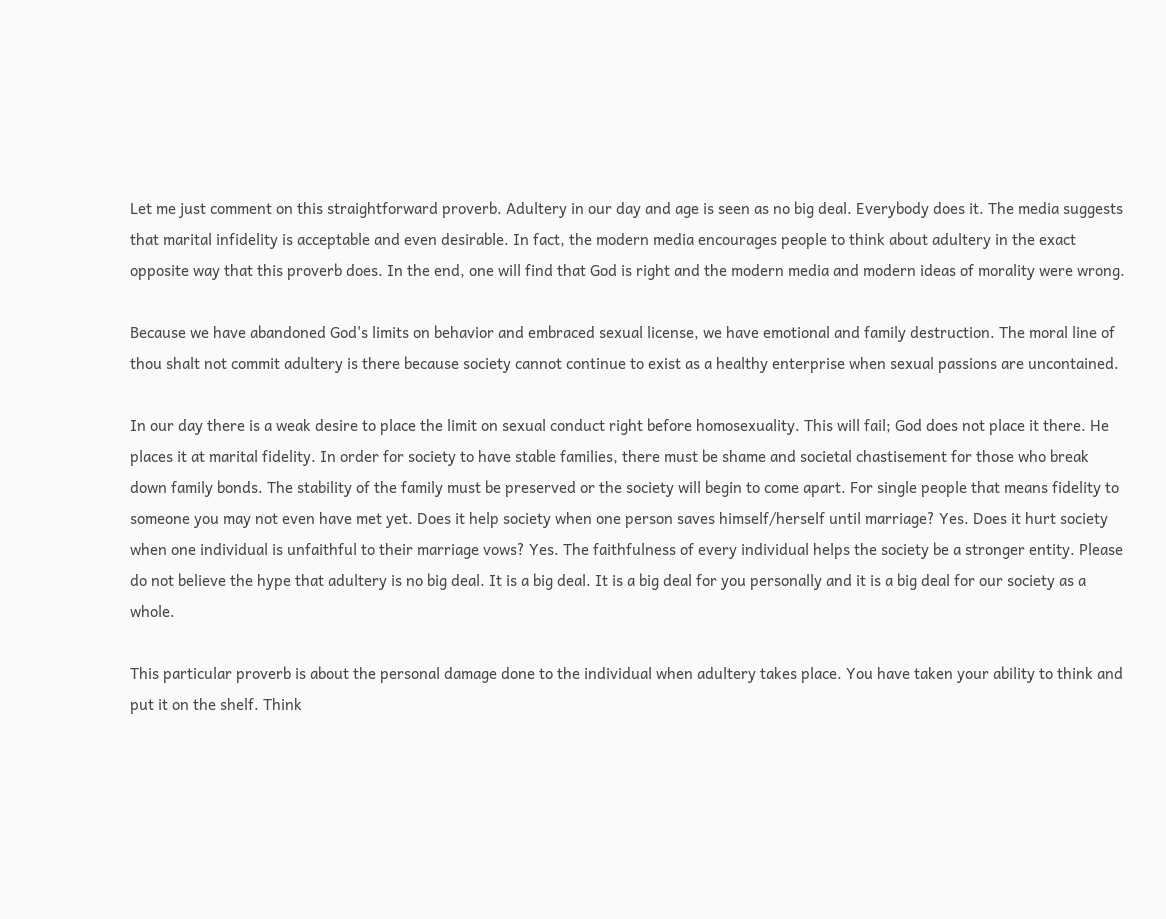Let me just comment on this straightforward proverb. Adultery in our day and age is seen as no big deal. Everybody does it. The media suggests that marital infidelity is acceptable and even desirable. In fact, the modern media encourages people to think about adultery in the exact opposite way that this proverb does. In the end, one will find that God is right and the modern media and modern ideas of morality were wrong.

Because we have abandoned God's limits on behavior and embraced sexual license, we have emotional and family destruction. The moral line of thou shalt not commit adultery is there because society cannot continue to exist as a healthy enterprise when sexual passions are uncontained.

In our day there is a weak desire to place the limit on sexual conduct right before homosexuality. This will fail; God does not place it there. He places it at marital fidelity. In order for society to have stable families, there must be shame and societal chastisement for those who break down family bonds. The stability of the family must be preserved or the society will begin to come apart. For single people that means fidelity to someone you may not even have met yet. Does it help society when one person saves himself/herself until marriage? Yes. Does it hurt society when one individual is unfaithful to their marriage vows? Yes. The faithfulness of every individual helps the society be a stronger entity. Please do not believe the hype that adultery is no big deal. It is a big deal. It is a big deal for you personally and it is a big deal for our society as a whole.

This particular proverb is about the personal damage done to the individual when adultery takes place. You have taken your ability to think and put it on the shelf. Think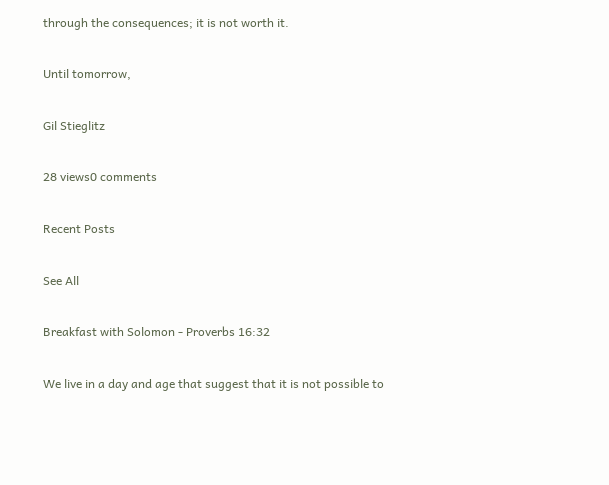through the consequences; it is not worth it.

Until tomorrow,

Gil Stieglitz

28 views0 comments

Recent Posts

See All

Breakfast with Solomon - Proverbs 16:32

We live in a day and age that suggest that it is not possible to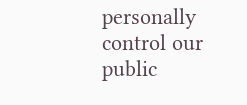personally control our public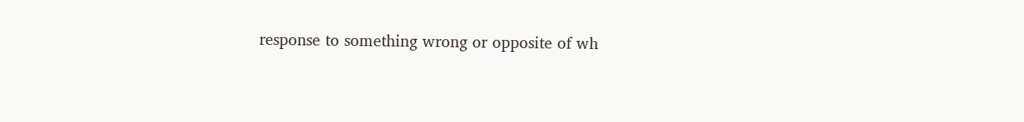response to something wrong or opposite of wh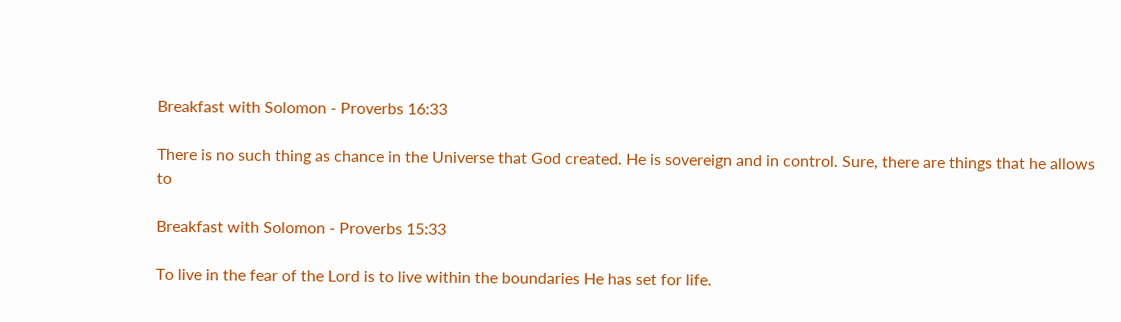Breakfast with Solomon - Proverbs 16:33

There is no such thing as chance in the Universe that God created. He is sovereign and in control. Sure, there are things that he allows to

Breakfast with Solomon - Proverbs 15:33

To live in the fear of the Lord is to live within the boundaries He has set for life.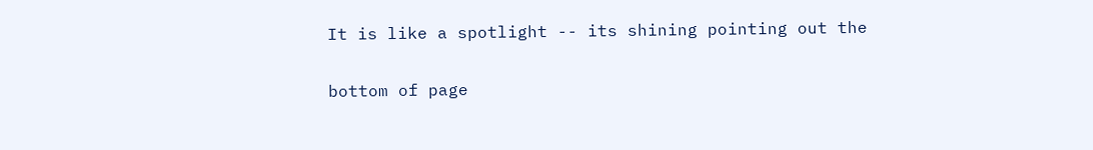It is like a spotlight -- its shining pointing out the

bottom of page